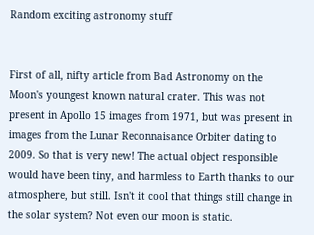Random exciting astronomy stuff


First of all, nifty article from Bad Astronomy on the Moon's youngest known natural crater. This was not present in Apollo 15 images from 1971, but was present in images from the Lunar Reconnaisance Orbiter dating to 2009. So that is very new! The actual object responsible would have been tiny, and harmless to Earth thanks to our atmosphere, but still. Isn't it cool that things still change in the solar system? Not even our moon is static.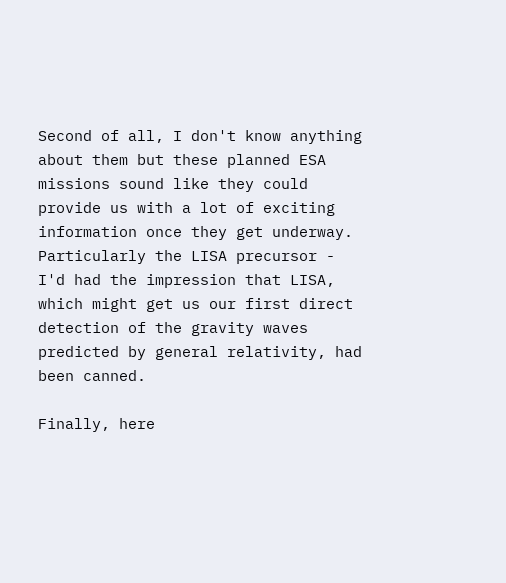Second of all, I don't know anything about them but these planned ESA missions sound like they could provide us with a lot of exciting information once they get underway. Particularly the LISA precursor - I'd had the impression that LISA, which might get us our first direct detection of the gravity waves predicted by general relativity, had been canned.

Finally, here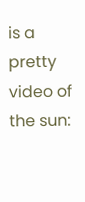is a pretty video of the sun: